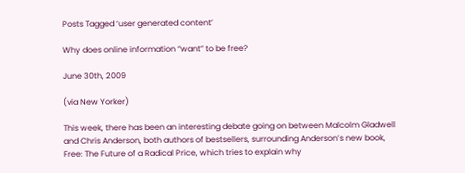Posts Tagged ‘user generated content’

Why does online information “want” to be free?

June 30th, 2009

(via New Yorker)

This week, there has been an interesting debate going on between Malcolm Gladwell and Chris Anderson, both authors of bestsellers, surrounding Anderson’s new book, Free: The Future of a Radical Price, which tries to explain why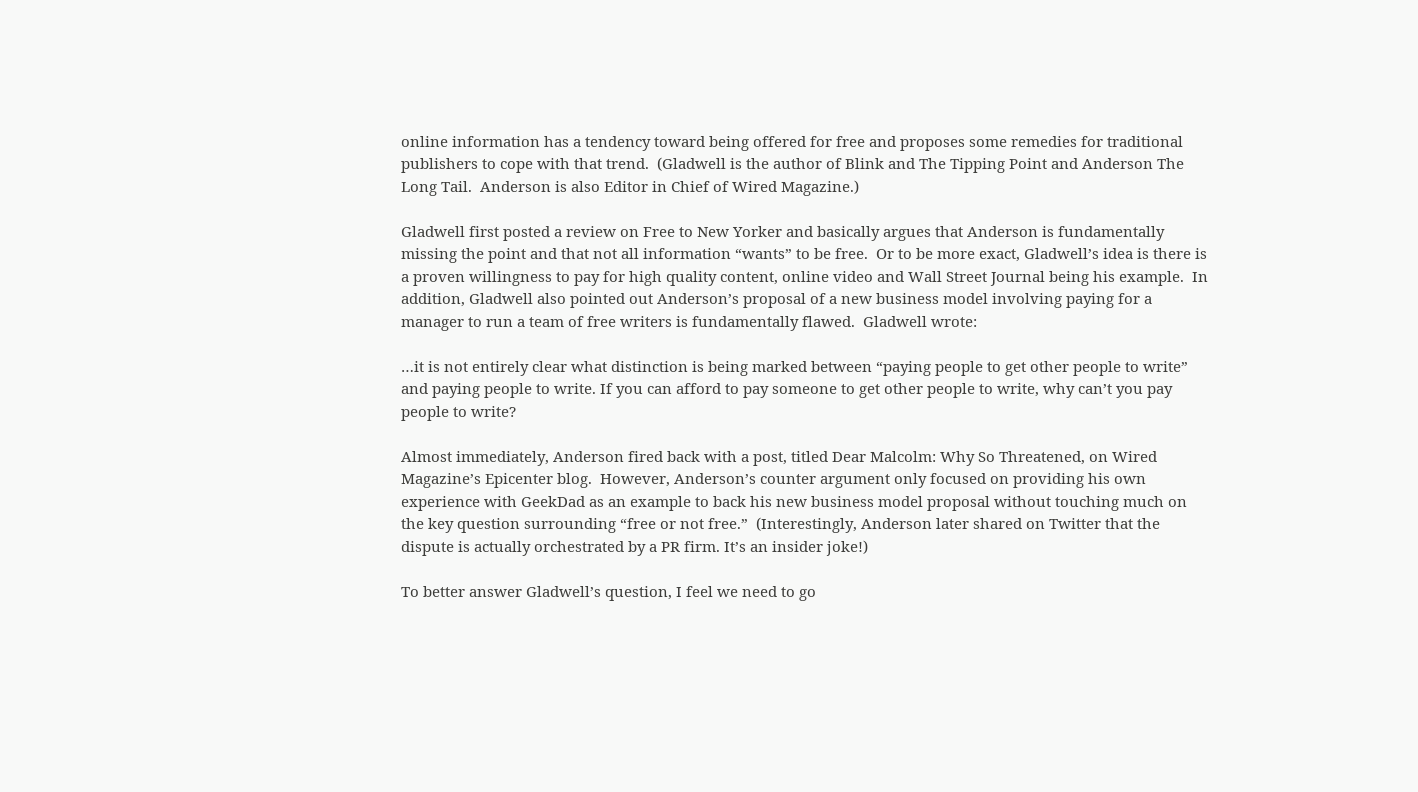online information has a tendency toward being offered for free and proposes some remedies for traditional publishers to cope with that trend.  (Gladwell is the author of Blink and The Tipping Point and Anderson The Long Tail.  Anderson is also Editor in Chief of Wired Magazine.)

Gladwell first posted a review on Free to New Yorker and basically argues that Anderson is fundamentally missing the point and that not all information “wants” to be free.  Or to be more exact, Gladwell’s idea is there is a proven willingness to pay for high quality content, online video and Wall Street Journal being his example.  In addition, Gladwell also pointed out Anderson’s proposal of a new business model involving paying for a manager to run a team of free writers is fundamentally flawed.  Gladwell wrote:

…it is not entirely clear what distinction is being marked between “paying people to get other people to write” and paying people to write. If you can afford to pay someone to get other people to write, why can’t you pay people to write?

Almost immediately, Anderson fired back with a post, titled Dear Malcolm: Why So Threatened, on Wired Magazine’s Epicenter blog.  However, Anderson’s counter argument only focused on providing his own experience with GeekDad as an example to back his new business model proposal without touching much on the key question surrounding “free or not free.”  (Interestingly, Anderson later shared on Twitter that the dispute is actually orchestrated by a PR firm. It’s an insider joke!)

To better answer Gladwell’s question, I feel we need to go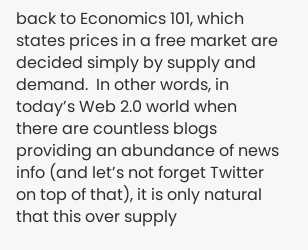back to Economics 101, which states prices in a free market are decided simply by supply and demand.  In other words, in today’s Web 2.0 world when there are countless blogs providing an abundance of news info (and let’s not forget Twitter on top of that), it is only natural that this over supply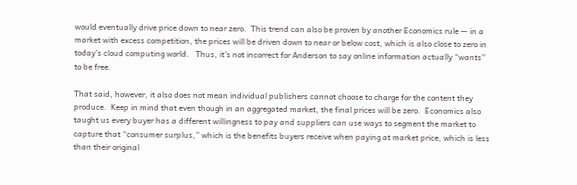would eventually drive price down to near zero.  This trend can also be proven by another Economics rule — in a market with excess competition, the prices will be driven down to near or below cost, which is also close to zero in today’s cloud computing world.   Thus, it’s not incorrect for Anderson to say online information actually “wants” to be free.

That said, however, it also does not mean individual publishers cannot choose to charge for the content they produce.  Keep in mind that even though in an aggregated market, the final prices will be zero.  Economics also taught us every buyer has a different willingness to pay and suppliers can use ways to segment the market to capture that “consumer surplus,” which is the benefits buyers receive when paying at market price, which is less than their original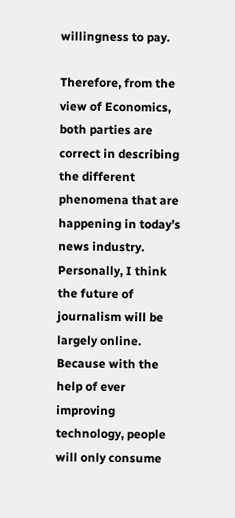willingness to pay.

Therefore, from the view of Economics, both parties are correct in describing the different phenomena that are happening in today’s news industry.  Personally, I think the future of journalism will be largely online.  Because with the help of ever improving technology, people will only consume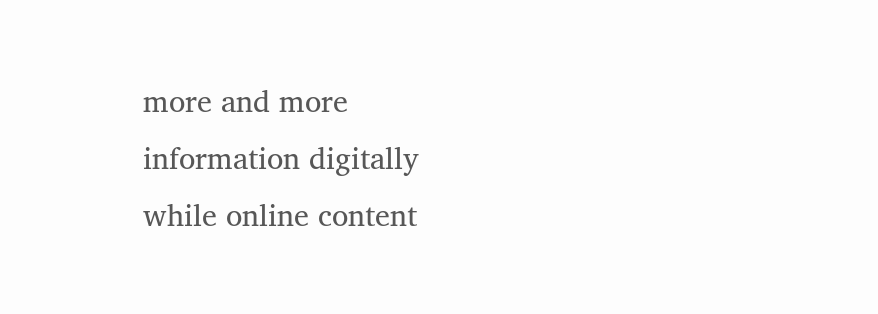more and more information digitally while online content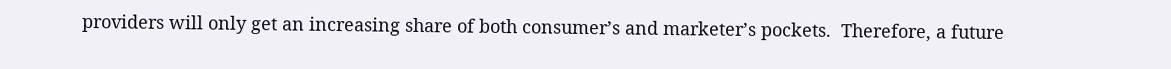providers will only get an increasing share of both consumer’s and marketer’s pockets.  Therefore, a future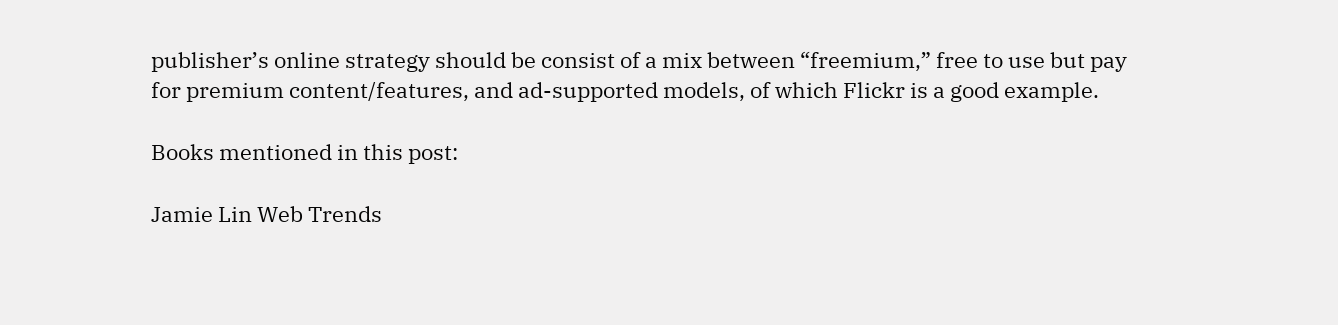publisher’s online strategy should be consist of a mix between “freemium,” free to use but pay for premium content/features, and ad-supported models, of which Flickr is a good example.

Books mentioned in this post:

Jamie Lin Web Trends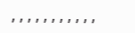, , , , , , , , , , ,